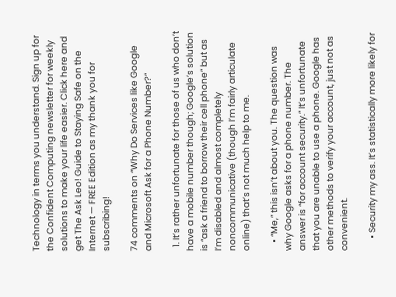Technology in terms you understand. Sign up for the Confident Computing newsletter for weekly solutions to make your life easier. Click here and get The Ask Leo! Guide to Staying Safe on the Internet — FREE Edition as my thank you for subscribing!

74 comments on “Why Do Services like Google and Microsoft Ask for a Phone Number?”

  1. It’s rather unfortunate for those of us who don’t have a mobile number though; Google’s solution is “ask a friend to borrow their cell phone” but as I’m disabled and almost completely noncommunicative (though I’m fairly articulate online) that’s not much help to me.

    • “Me,” this isn’t about you. The question was why Google asks for a phone number. The answer is “for account security.” It’s unfortunate that you are unable to use a phone. Google has other methods to verify your account, just not as convenient.

      • Security my ass. It’s statistically more likely for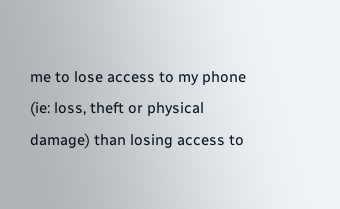me to lose access to my phone (ie: loss, theft or physical damage) than losing access to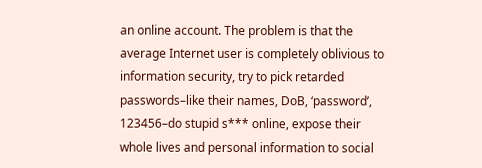an online account. The problem is that the average Internet user is completely oblivious to information security, try to pick retarded passwords–like their names, DoB, ‘password’, 123456–do stupid s*** online, expose their whole lives and personal information to social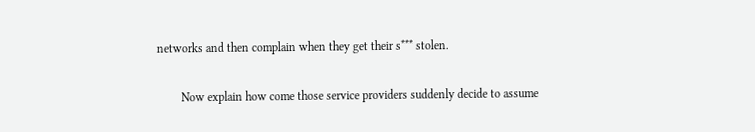networks and then complain when they get their s*** stolen.

        Now explain how come those service providers suddenly decide to assume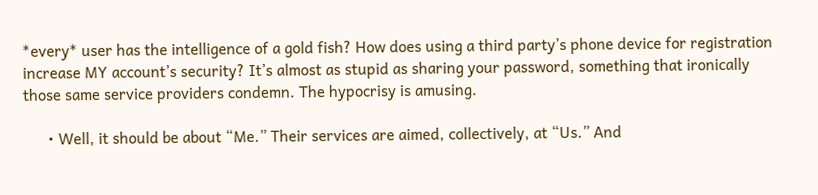*every* user has the intelligence of a gold fish? How does using a third party’s phone device for registration increase MY account’s security? It’s almost as stupid as sharing your password, something that ironically those same service providers condemn. The hypocrisy is amusing.

      • Well, it should be about “Me.” Their services are aimed, collectively, at “Us.” And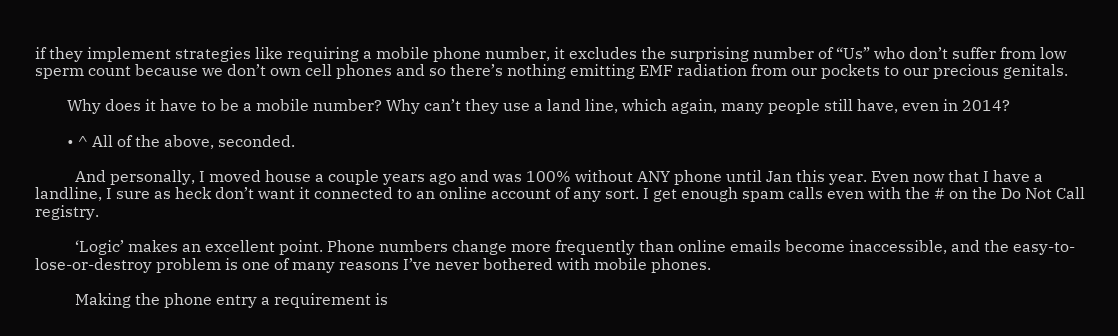if they implement strategies like requiring a mobile phone number, it excludes the surprising number of “Us” who don’t suffer from low sperm count because we don’t own cell phones and so there’s nothing emitting EMF radiation from our pockets to our precious genitals.

        Why does it have to be a mobile number? Why can’t they use a land line, which again, many people still have, even in 2014?

        • ^ All of the above, seconded.

          And personally, I moved house a couple years ago and was 100% without ANY phone until Jan this year. Even now that I have a landline, I sure as heck don’t want it connected to an online account of any sort. I get enough spam calls even with the # on the Do Not Call registry.

          ‘Logic’ makes an excellent point. Phone numbers change more frequently than online emails become inaccessible, and the easy-to-lose-or-destroy problem is one of many reasons I’ve never bothered with mobile phones.

          Making the phone entry a requirement is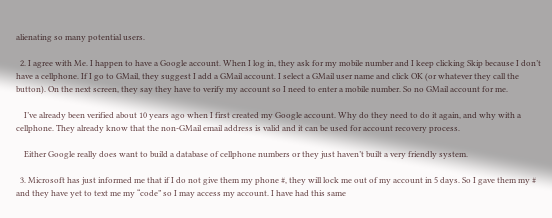alienating so many potential users.

  2. I agree with Me. I happen to have a Google account. When I log in, they ask for my mobile number and I keep clicking Skip because I don’t have a cellphone. If I go to GMail, they suggest I add a GMail account. I select a GMail user name and click OK (or whatever they call the button). On the next screen, they say they have to verify my account so I need to enter a mobile number. So no GMail account for me.

    I’ve already been verified about 10 years ago when I first created my Google account. Why do they need to do it again, and why with a cellphone. They already know that the non-GMail email address is valid and it can be used for account recovery process.

    Either Google really does want to build a database of cellphone numbers or they just haven’t built a very friendly system.

  3. Microsoft has just informed me that if I do not give them my phone #, they will lock me out of my account in 5 days. So I gave them my # and they have yet to text me my “code” so I may access my account. I have had this same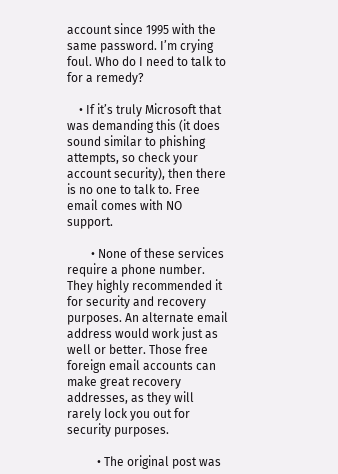account since 1995 with the same password. I’m crying foul. Who do I need to talk to for a remedy?

    • If it’s truly Microsoft that was demanding this (it does sound similar to phishing attempts, so check your account security), then there is no one to talk to. Free email comes with NO support.

        • None of these services require a phone number. They highly recommended it for security and recovery purposes. An alternate email address would work just as well or better. Those free foreign email accounts can make great recovery addresses, as they will rarely lock you out for security purposes.

          • The original post was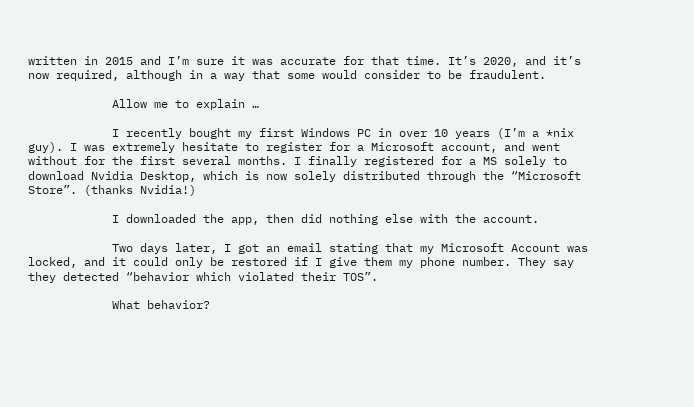written in 2015 and I’m sure it was accurate for that time. It’s 2020, and it’s now required, although in a way that some would consider to be fraudulent.

            Allow me to explain …

            I recently bought my first Windows PC in over 10 years (I’m a *nix guy). I was extremely hesitate to register for a Microsoft account, and went without for the first several months. I finally registered for a MS solely to download Nvidia Desktop, which is now solely distributed through the “Microsoft Store”. (thanks Nvidia!)

            I downloaded the app, then did nothing else with the account.

            Two days later, I got an email stating that my Microsoft Account was locked, and it could only be restored if I give them my phone number. They say they detected “behavior which violated their TOS”.

            What behavior?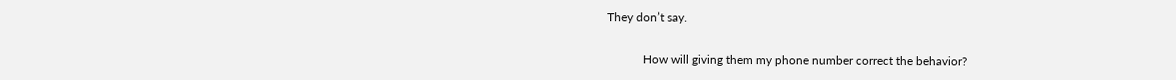They don’t say.

            How will giving them my phone number correct the behavior?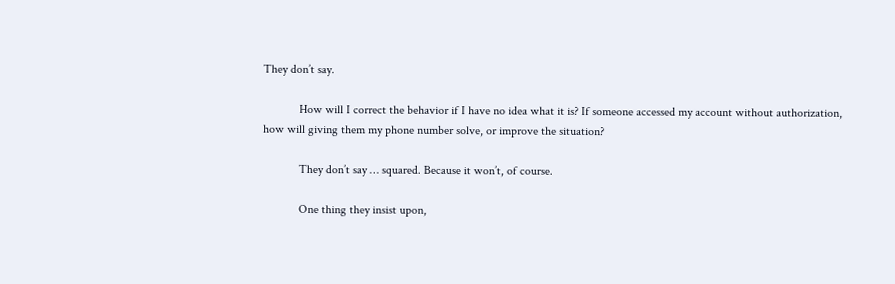They don’t say.

            How will I correct the behavior if I have no idea what it is? If someone accessed my account without authorization, how will giving them my phone number solve, or improve the situation?

            They don’t say … squared. Because it won’t, of course.

            One thing they insist upon,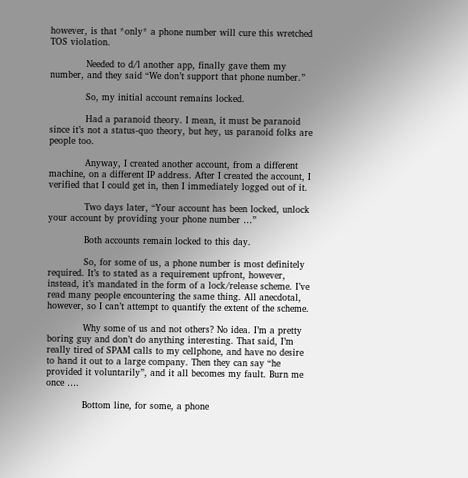however, is that *only* a phone number will cure this wretched TOS violation.

            Needed to d/l another app, finally gave them my number, and they said “We don’t support that phone number.”

            So, my initial account remains locked.

            Had a paranoid theory. I mean, it must be paranoid since it’s not a status-quo theory, but hey, us paranoid folks are people too.

            Anyway, I created another account, from a different machine, on a different IP address. After I created the account, I verified that I could get in, then I immediately logged out of it.

            Two days later, “Your account has been locked, unlock your account by providing your phone number …”

            Both accounts remain locked to this day.

            So, for some of us, a phone number is most definitely required. It’s to stated as a requirement upfront, however, instead, it’s mandated in the form of a lock/release scheme. I’ve read many people encountering the same thing. All anecdotal, however, so I can’t attempt to quantify the extent of the scheme.

            Why some of us and not others? No idea. I’m a pretty boring guy and don’t do anything interesting. That said, I’m really tired of SPAM calls to my cellphone, and have no desire to hand it out to a large company. Then they can say “he provided it voluntarily”, and it all becomes my fault. Burn me once ….

            Bottom line, for some, a phone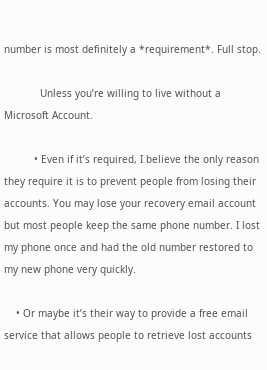number is most definitely a *requirement*. Full stop.

            Unless you’re willing to live without a Microsoft Account.

          • Even if it’s required, I believe the only reason they require it is to prevent people from losing their accounts. You may lose your recovery email account but most people keep the same phone number. I lost my phone once and had the old number restored to my new phone very quickly.

    • Or maybe it’s their way to provide a free email service that allows people to retrieve lost accounts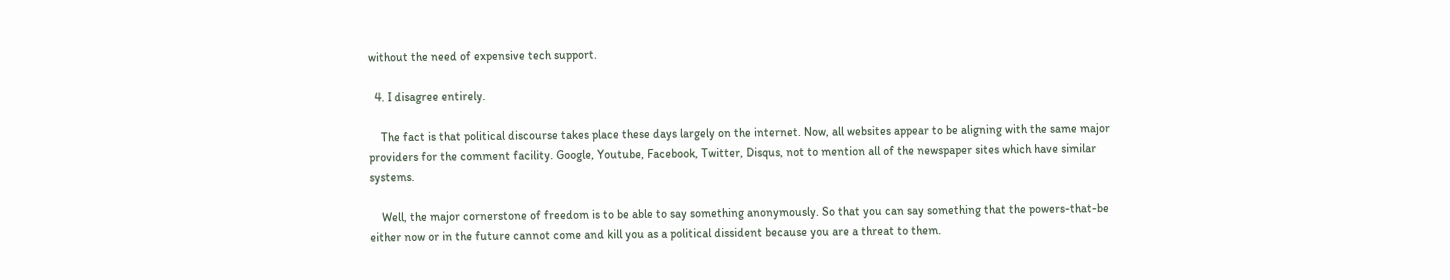without the need of expensive tech support.

  4. I disagree entirely.

    The fact is that political discourse takes place these days largely on the internet. Now, all websites appear to be aligning with the same major providers for the comment facility. Google, Youtube, Facebook, Twitter, Disqus, not to mention all of the newspaper sites which have similar systems.

    Well, the major cornerstone of freedom is to be able to say something anonymously. So that you can say something that the powers-that-be either now or in the future cannot come and kill you as a political dissident because you are a threat to them.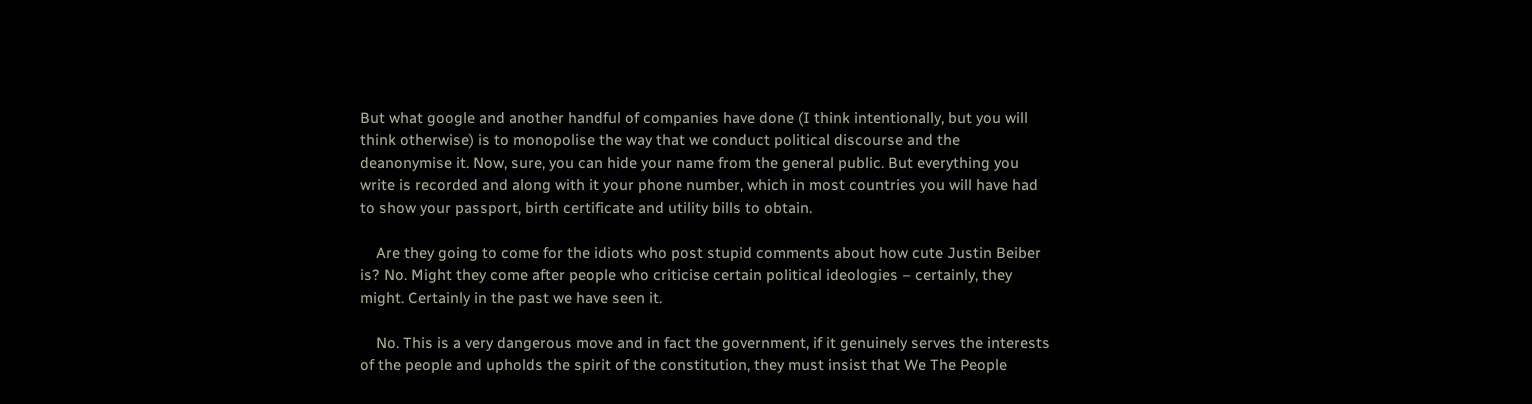But what google and another handful of companies have done (I think intentionally, but you will think otherwise) is to monopolise the way that we conduct political discourse and the deanonymise it. Now, sure, you can hide your name from the general public. But everything you write is recorded and along with it your phone number, which in most countries you will have had to show your passport, birth certificate and utility bills to obtain.

    Are they going to come for the idiots who post stupid comments about how cute Justin Beiber is? No. Might they come after people who criticise certain political ideologies – certainly, they might. Certainly in the past we have seen it.

    No. This is a very dangerous move and in fact the government, if it genuinely serves the interests of the people and upholds the spirit of the constitution, they must insist that We The People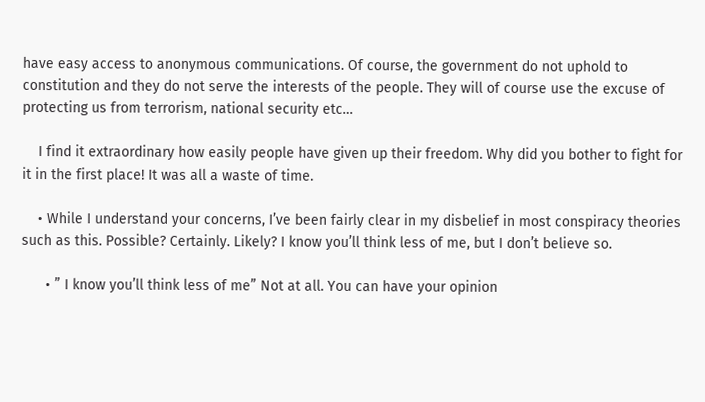have easy access to anonymous communications. Of course, the government do not uphold to constitution and they do not serve the interests of the people. They will of course use the excuse of protecting us from terrorism, national security etc…

    I find it extraordinary how easily people have given up their freedom. Why did you bother to fight for it in the first place! It was all a waste of time.

    • While I understand your concerns, I’ve been fairly clear in my disbelief in most conspiracy theories such as this. Possible? Certainly. Likely? I know you’ll think less of me, but I don’t believe so.

      • ” I know you’ll think less of me” Not at all. You can have your opinion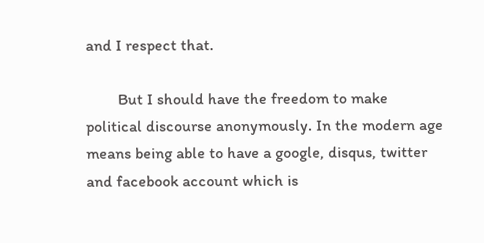and I respect that.

        But I should have the freedom to make political discourse anonymously. In the modern age means being able to have a google, disqus, twitter and facebook account which is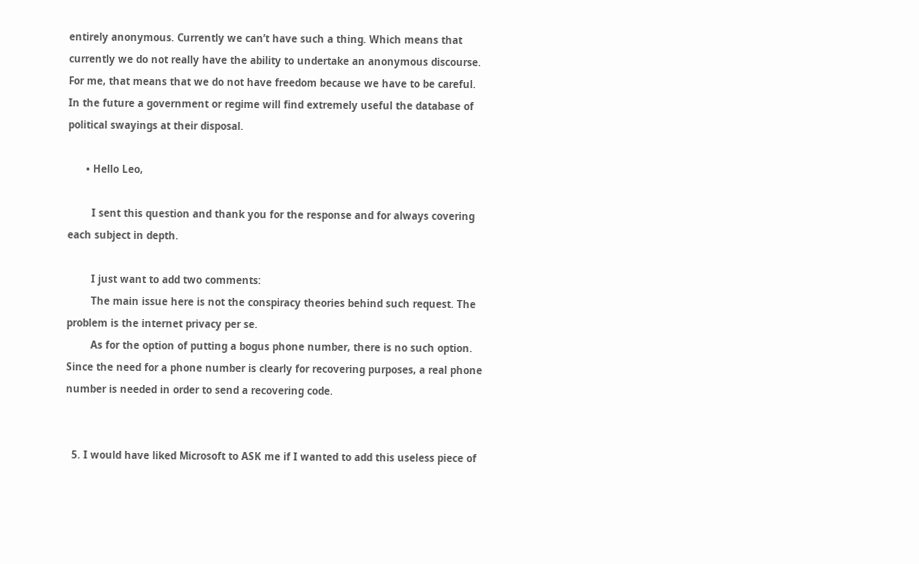entirely anonymous. Currently we can’t have such a thing. Which means that currently we do not really have the ability to undertake an anonymous discourse. For me, that means that we do not have freedom because we have to be careful. In the future a government or regime will find extremely useful the database of political swayings at their disposal.

      • Hello Leo,

        I sent this question and thank you for the response and for always covering each subject in depth.

        I just want to add two comments:
        The main issue here is not the conspiracy theories behind such request. The problem is the internet privacy per se.
        As for the option of putting a bogus phone number, there is no such option. Since the need for a phone number is clearly for recovering purposes, a real phone number is needed in order to send a recovering code.


  5. I would have liked Microsoft to ASK me if I wanted to add this useless piece of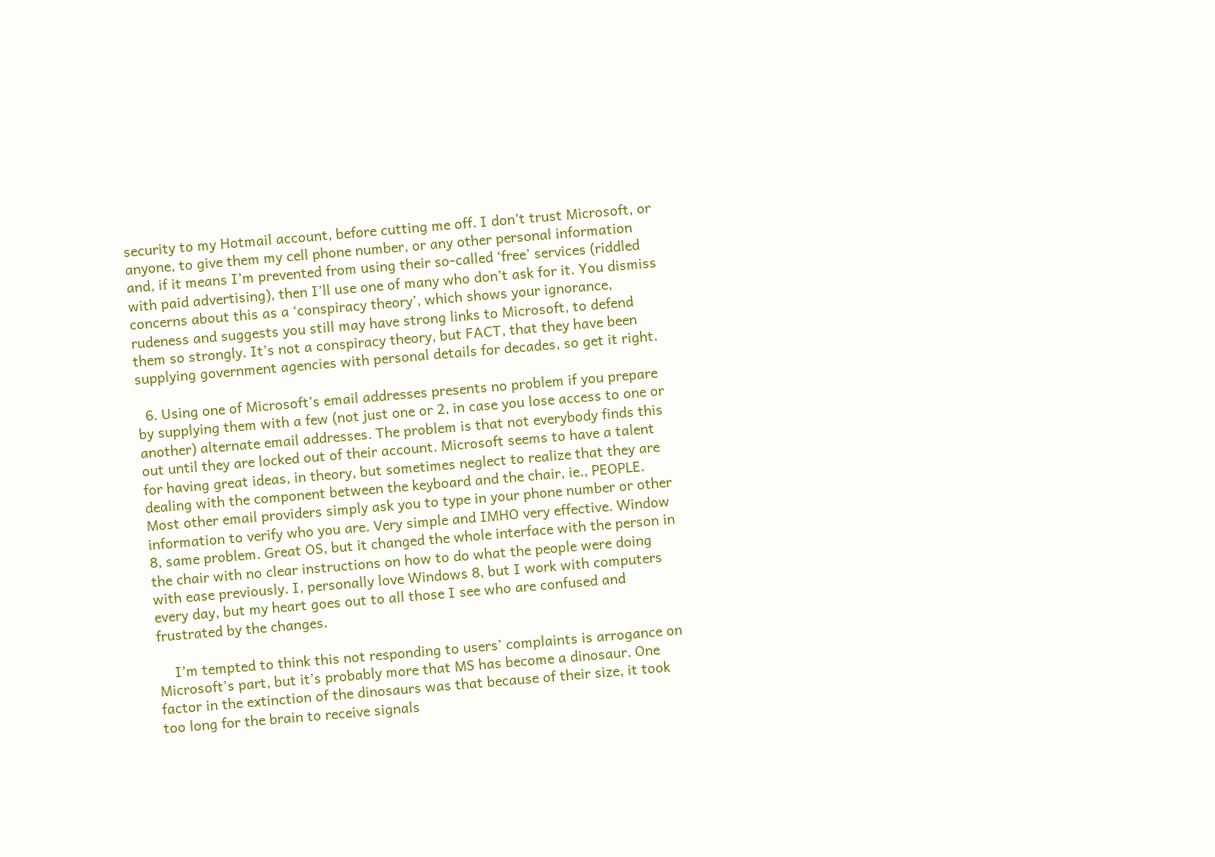security to my Hotmail account, before cutting me off. I don’t trust Microsoft, or anyone, to give them my cell phone number, or any other personal information and, if it means I’m prevented from using their so-called ‘free’ services (riddled with paid advertising), then I’ll use one of many who don’t ask for it. You dismiss concerns about this as a ‘conspiracy theory’, which shows your ignorance, rudeness and suggests you still may have strong links to Microsoft, to defend them so strongly. It’s not a conspiracy theory, but FACT, that they have been supplying government agencies with personal details for decades, so get it right.

  6. Using one of Microsoft’s email addresses presents no problem if you prepare by supplying them with a few (not just one or 2, in case you lose access to one or another) alternate email addresses. The problem is that not everybody finds this out until they are locked out of their account. Microsoft seems to have a talent for having great ideas, in theory, but sometimes neglect to realize that they are dealing with the component between the keyboard and the chair, ie., PEOPLE. Most other email providers simply ask you to type in your phone number or other information to verify who you are. Very simple and IMHO very effective. Window 8, same problem. Great OS, but it changed the whole interface with the person in the chair with no clear instructions on how to do what the people were doing with ease previously. I, personally love Windows 8, but I work with computers every day, but my heart goes out to all those I see who are confused and frustrated by the changes.

    I’m tempted to think this not responding to users’ complaints is arrogance on Microsoft’s part, but it’s probably more that MS has become a dinosaur. One factor in the extinction of the dinosaurs was that because of their size, it took too long for the brain to receive signals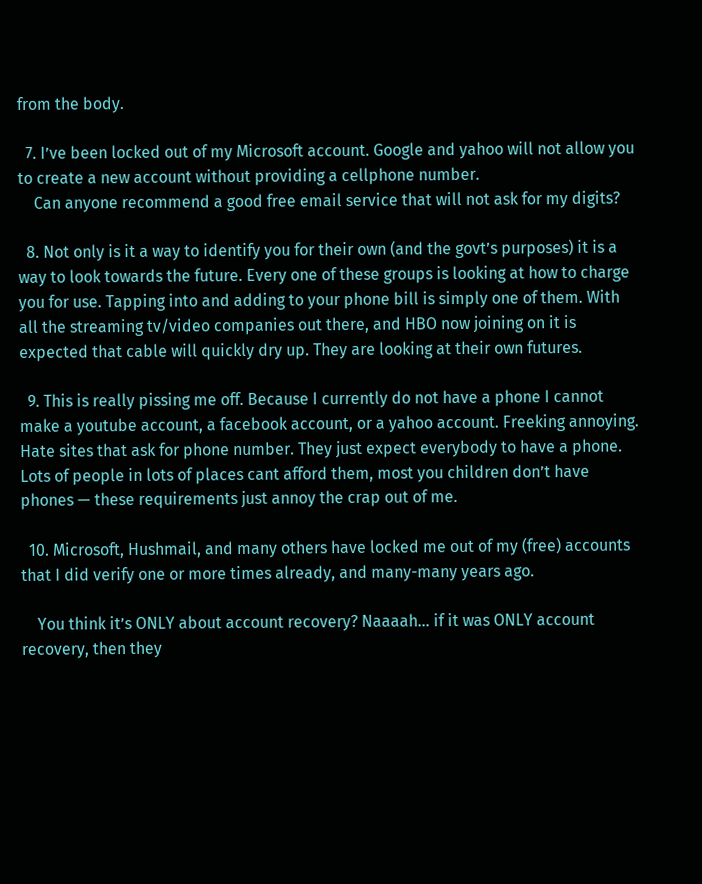from the body.

  7. I’ve been locked out of my Microsoft account. Google and yahoo will not allow you to create a new account without providing a cellphone number.
    Can anyone recommend a good free email service that will not ask for my digits?

  8. Not only is it a way to identify you for their own (and the govt’s purposes) it is a way to look towards the future. Every one of these groups is looking at how to charge you for use. Tapping into and adding to your phone bill is simply one of them. With all the streaming tv/video companies out there, and HBO now joining on it is expected that cable will quickly dry up. They are looking at their own futures.

  9. This is really pissing me off. Because I currently do not have a phone I cannot make a youtube account, a facebook account, or a yahoo account. Freeking annoying. Hate sites that ask for phone number. They just expect everybody to have a phone. Lots of people in lots of places cant afford them, most you children don’t have phones — these requirements just annoy the crap out of me.

  10. Microsoft, Hushmail, and many others have locked me out of my (free) accounts that I did verify one or more times already, and many-many years ago.

    You think it’s ONLY about account recovery? Naaaah… if it was ONLY account recovery, then they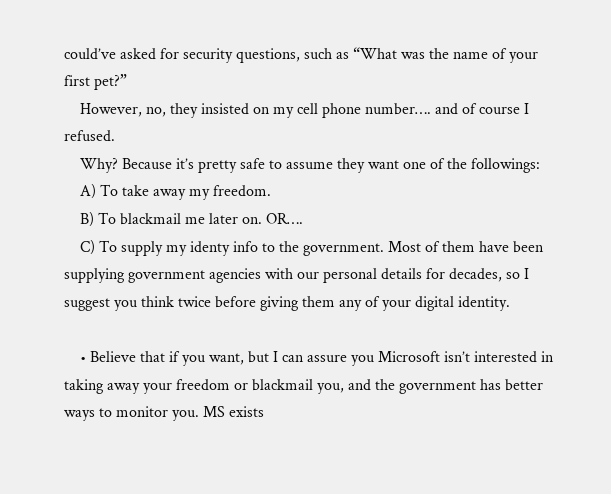could’ve asked for security questions, such as “What was the name of your first pet?”
    However, no, they insisted on my cell phone number…. and of course I refused.
    Why? Because it’s pretty safe to assume they want one of the followings:
    A) To take away my freedom.
    B) To blackmail me later on. OR….
    C) To supply my identy info to the government. Most of them have been supplying government agencies with our personal details for decades, so I suggest you think twice before giving them any of your digital identity.

    • Believe that if you want, but I can assure you Microsoft isn’t interested in taking away your freedom or blackmail you, and the government has better ways to monitor you. MS exists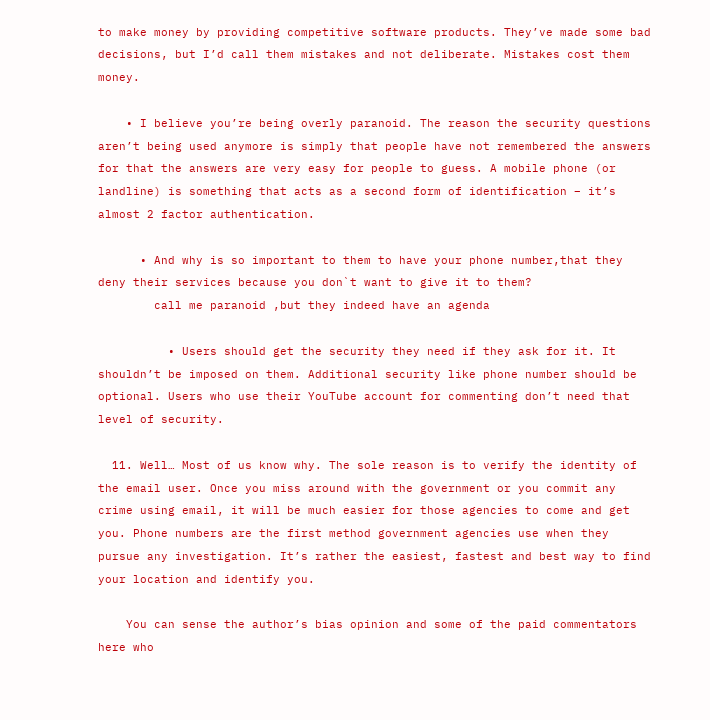to make money by providing competitive software products. They’ve made some bad decisions, but I’d call them mistakes and not deliberate. Mistakes cost them money.

    • I believe you’re being overly paranoid. The reason the security questions aren’t being used anymore is simply that people have not remembered the answers for that the answers are very easy for people to guess. A mobile phone (or landline) is something that acts as a second form of identification – it’s almost 2 factor authentication.

      • And why is so important to them to have your phone number,that they deny their services because you don`t want to give it to them?
        call me paranoid ,but they indeed have an agenda

          • Users should get the security they need if they ask for it. It shouldn’t be imposed on them. Additional security like phone number should be optional. Users who use their YouTube account for commenting don’t need that level of security.

  11. Well… Most of us know why. The sole reason is to verify the identity of the email user. Once you miss around with the government or you commit any crime using email, it will be much easier for those agencies to come and get you. Phone numbers are the first method government agencies use when they pursue any investigation. It’s rather the easiest, fastest and best way to find your location and identify you.

    You can sense the author’s bias opinion and some of the paid commentators here who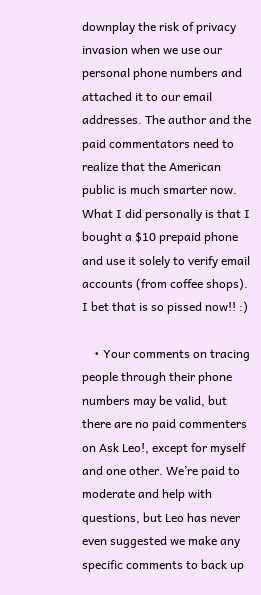downplay the risk of privacy invasion when we use our personal phone numbers and attached it to our email addresses. The author and the paid commentators need to realize that the American public is much smarter now. What I did personally is that I bought a $10 prepaid phone and use it solely to verify email accounts (from coffee shops). I bet that is so pissed now!! :)

    • Your comments on tracing people through their phone numbers may be valid, but there are no paid commenters on Ask Leo!, except for myself and one other. We’re paid to moderate and help with questions, but Leo has never even suggested we make any specific comments to back up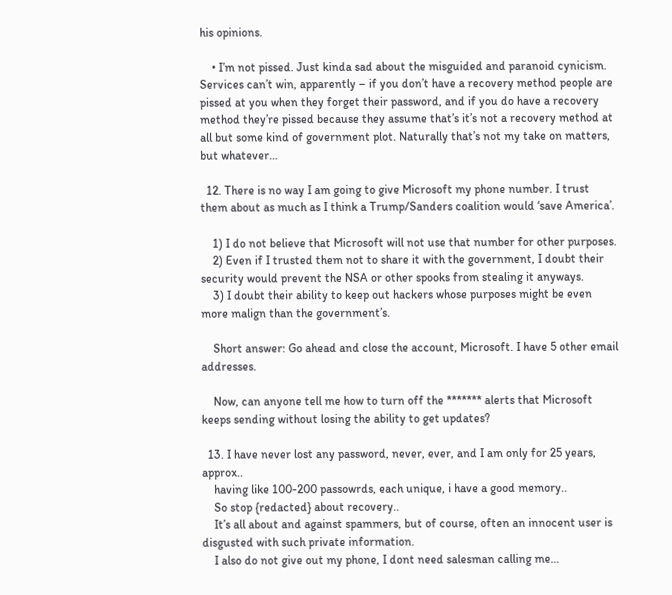his opinions.

    • I’m not pissed. Just kinda sad about the misguided and paranoid cynicism. Services can’t win, apparently – if you don’t have a recovery method people are pissed at you when they forget their password, and if you do have a recovery method they’re pissed because they assume that’s it’s not a recovery method at all but some kind of government plot. Naturally that’s not my take on matters, but whatever…

  12. There is no way I am going to give Microsoft my phone number. I trust them about as much as I think a Trump/Sanders coalition would ‘save America’.

    1) I do not believe that Microsoft will not use that number for other purposes.
    2) Even if I trusted them not to share it with the government, I doubt their security would prevent the NSA or other spooks from stealing it anyways.
    3) I doubt their ability to keep out hackers whose purposes might be even more malign than the government’s.

    Short answer: Go ahead and close the account, Microsoft. I have 5 other email addresses.

    Now, can anyone tell me how to turn off the ******* alerts that Microsoft keeps sending without losing the ability to get updates?

  13. I have never lost any password, never, ever, and I am only for 25 years, approx..
    having like 100-200 passowrds, each unique, i have a good memory..
    So stop {redacted} about recovery..
    It’s all about and against spammers, but of course, often an innocent user is disgusted with such private information.
    I also do not give out my phone, I dont need salesman calling me…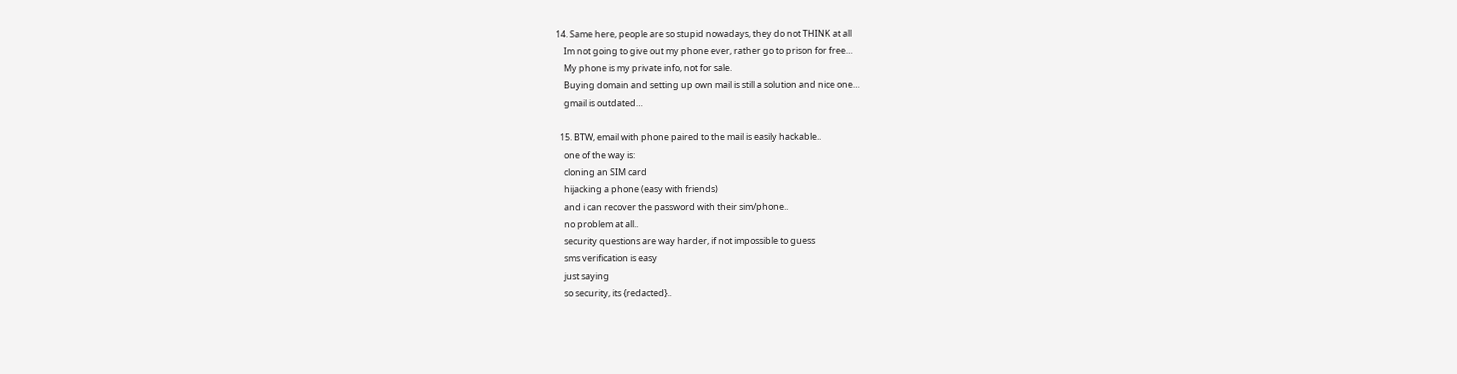14. Same here, people are so stupid nowadays, they do not THINK at all
    Im not going to give out my phone ever, rather go to prison for free…
    My phone is my private info, not for sale.
    Buying domain and setting up own mail is still a solution and nice one…
    gmail is outdated…

  15. BTW, email with phone paired to the mail is easily hackable..
    one of the way is:
    cloning an SIM card
    hijacking a phone (easy with friends)
    and i can recover the password with their sim/phone..
    no problem at all..
    security questions are way harder, if not impossible to guess
    sms verification is easy
    just saying
    so security, its {redacted}..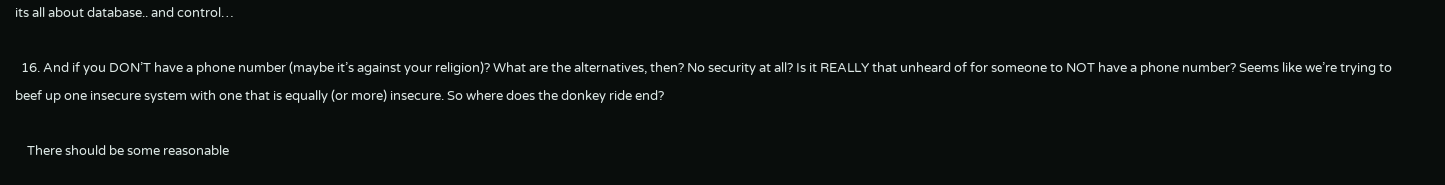its all about database.. and control…

  16. And if you DON’T have a phone number (maybe it’s against your religion)? What are the alternatives, then? No security at all? Is it REALLY that unheard of for someone to NOT have a phone number? Seems like we’re trying to beef up one insecure system with one that is equally (or more) insecure. So where does the donkey ride end?

    There should be some reasonable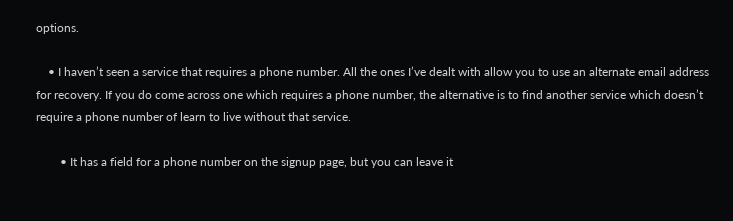options.

    • I haven’t seen a service that requires a phone number. All the ones I’ve dealt with allow you to use an alternate email address for recovery. If you do come across one which requires a phone number, the alternative is to find another service which doesn’t require a phone number of learn to live without that service.

        • It has a field for a phone number on the signup page, but you can leave it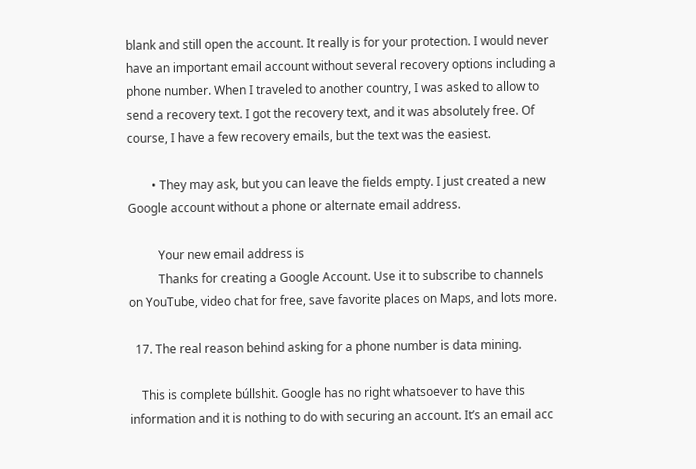blank and still open the account. It really is for your protection. I would never have an important email account without several recovery options including a phone number. When I traveled to another country, I was asked to allow to send a recovery text. I got the recovery text, and it was absolutely free. Of course, I have a few recovery emails, but the text was the easiest.

        • They may ask, but you can leave the fields empty. I just created a new Google account without a phone or alternate email address.

          Your new email address is
          Thanks for creating a Google Account. Use it to subscribe to channels on YouTube, video chat for free, save favorite places on Maps, and lots more.

  17. The real reason behind asking for a phone number is data mining.

    This is complete búllshit. Google has no right whatsoever to have this information and it is nothing to do with securing an account. It’s an email acc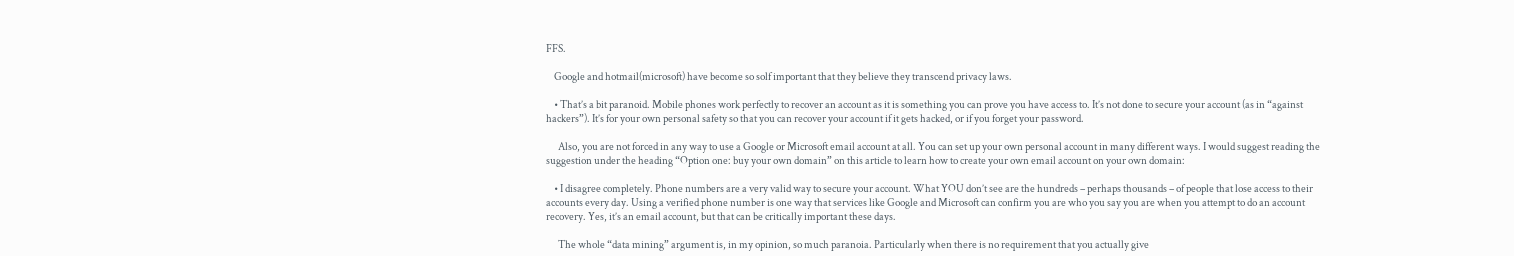FFS.

    Google and hotmail(microsoft) have become so solf important that they believe they transcend privacy laws.

    • That’s a bit paranoid. Mobile phones work perfectly to recover an account as it is something you can prove you have access to. It’s not done to secure your account (as in “against hackers”). It’s for your own personal safety so that you can recover your account if it gets hacked, or if you forget your password.

      Also, you are not forced in any way to use a Google or Microsoft email account at all. You can set up your own personal account in many different ways. I would suggest reading the suggestion under the heading “Option one: buy your own domain” on this article to learn how to create your own email account on your own domain:

    • I disagree completely. Phone numbers are a very valid way to secure your account. What YOU don’t see are the hundreds – perhaps thousands – of people that lose access to their accounts every day. Using a verified phone number is one way that services like Google and Microsoft can confirm you are who you say you are when you attempt to do an account recovery. Yes, it’s an email account, but that can be critically important these days.

      The whole “data mining” argument is, in my opinion, so much paranoia. Particularly when there is no requirement that you actually give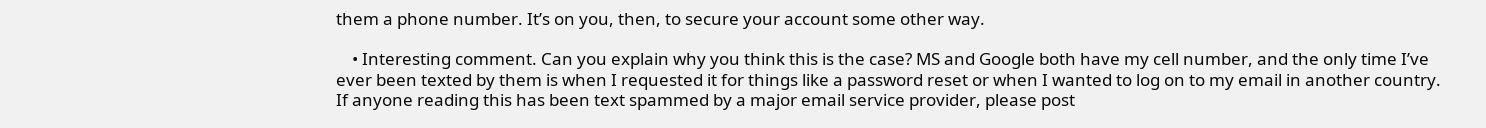them a phone number. It’s on you, then, to secure your account some other way.

    • Interesting comment. Can you explain why you think this is the case? MS and Google both have my cell number, and the only time I’ve ever been texted by them is when I requested it for things like a password reset or when I wanted to log on to my email in another country. If anyone reading this has been text spammed by a major email service provider, please post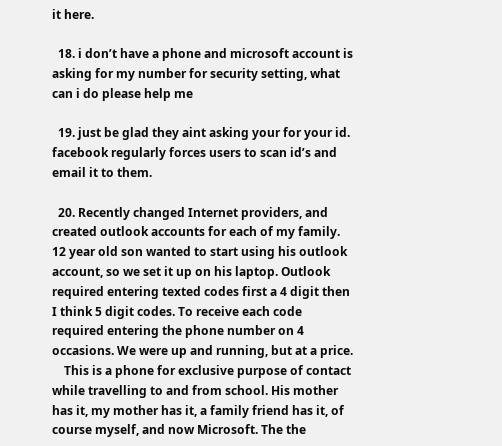it here.

  18. i don’t have a phone and microsoft account is asking for my number for security setting, what can i do please help me

  19. just be glad they aint asking your for your id. facebook regularly forces users to scan id’s and email it to them.

  20. Recently changed Internet providers, and created outlook accounts for each of my family. 12 year old son wanted to start using his outlook account, so we set it up on his laptop. Outlook required entering texted codes first a 4 digit then I think 5 digit codes. To receive each code required entering the phone number on 4 occasions. We were up and running, but at a price.
    This is a phone for exclusive purpose of contact while travelling to and from school. His mother has it, my mother has it, a family friend has it, of course myself, and now Microsoft. The the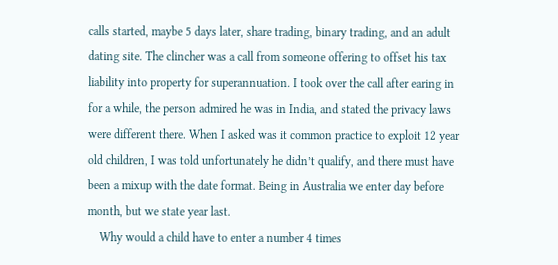calls started, maybe 5 days later, share trading, binary trading, and an adult dating site. The clincher was a call from someone offering to offset his tax liability into property for superannuation. I took over the call after earing in for a while, the person admired he was in India, and stated the privacy laws were different there. When I asked was it common practice to exploit 12 year old children, I was told unfortunately he didn’t qualify, and there must have been a mixup with the date format. Being in Australia we enter day before month, but we state year last.
    Why would a child have to enter a number 4 times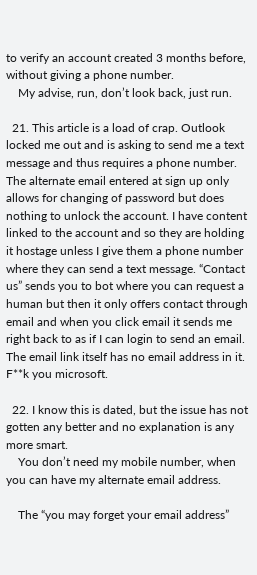to verify an account created 3 months before, without giving a phone number.
    My advise, run, don’t look back, just run.

  21. This article is a load of crap. Outlook locked me out and is asking to send me a text message and thus requires a phone number. The alternate email entered at sign up only allows for changing of password but does nothing to unlock the account. I have content linked to the account and so they are holding it hostage unless I give them a phone number where they can send a text message. “Contact us” sends you to bot where you can request a human but then it only offers contact through email and when you click email it sends me right back to as if I can login to send an email. The email link itself has no email address in it. F**k you microsoft.

  22. I know this is dated, but the issue has not gotten any better and no explanation is any more smart.
    You don’t need my mobile number, when you can have my alternate email address.

    The “you may forget your email address”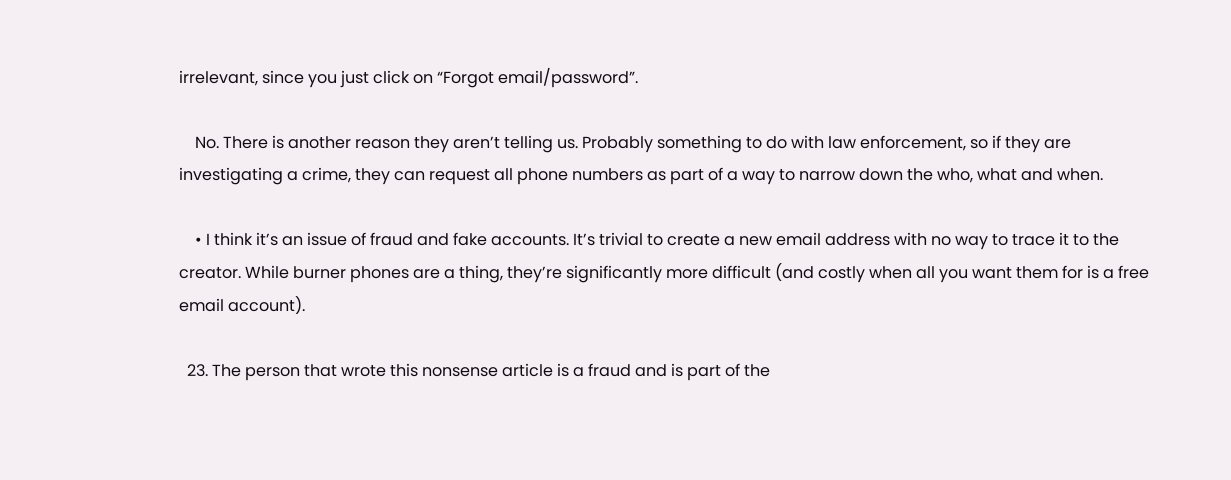irrelevant, since you just click on “Forgot email/password”.

    No. There is another reason they aren’t telling us. Probably something to do with law enforcement, so if they are investigating a crime, they can request all phone numbers as part of a way to narrow down the who, what and when.

    • I think it’s an issue of fraud and fake accounts. It’s trivial to create a new email address with no way to trace it to the creator. While burner phones are a thing, they’re significantly more difficult (and costly when all you want them for is a free email account).

  23. The person that wrote this nonsense article is a fraud and is part of the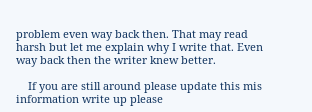problem even way back then. That may read harsh but let me explain why I write that. Even way back then the writer knew better.

    If you are still around please update this mis information write up please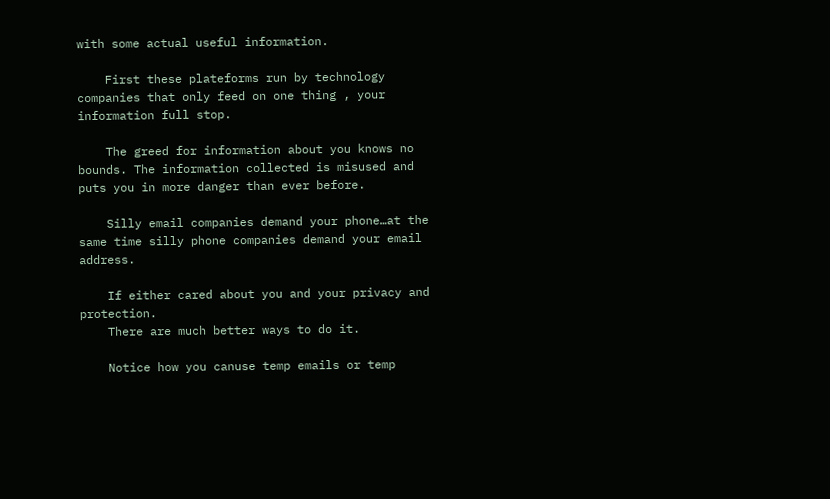with some actual useful information.

    First these plateforms run by technology companies that only feed on one thing , your information full stop.

    The greed for information about you knows no bounds. The information collected is misused and puts you in more danger than ever before.

    Silly email companies demand your phone…at the same time silly phone companies demand your email address.

    If either cared about you and your privacy and protection.
    There are much better ways to do it.

    Notice how you canuse temp emails or temp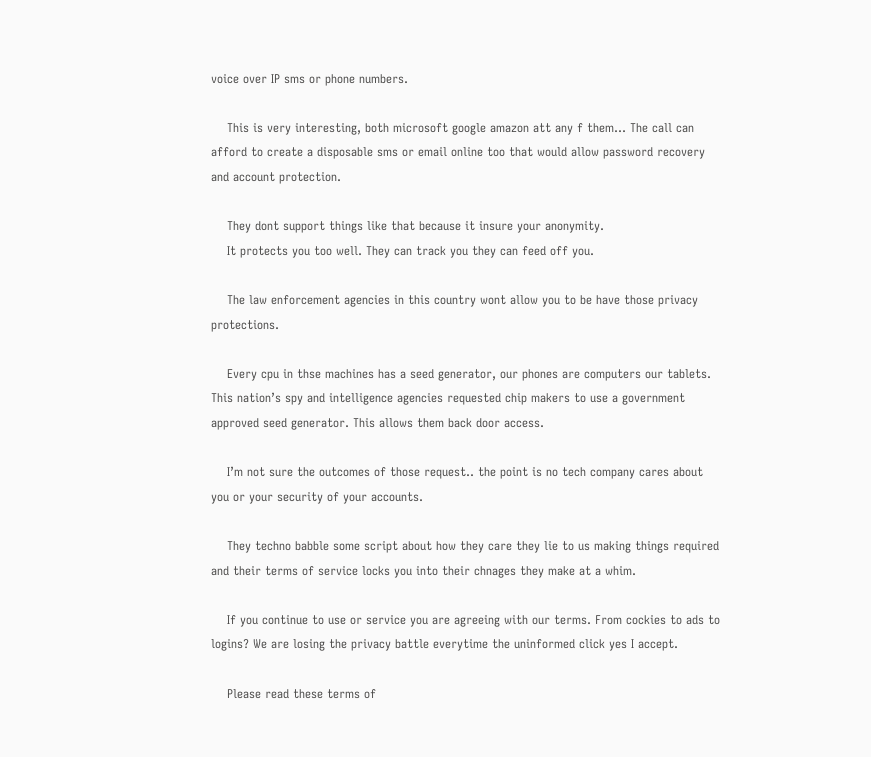voice over IP sms or phone numbers.

    This is very interesting, both microsoft google amazon att any f them… The call can afford to create a disposable sms or email online too that would allow password recovery and account protection.

    They dont support things like that because it insure your anonymity.
    It protects you too well. They can track you they can feed off you.

    The law enforcement agencies in this country wont allow you to be have those privacy protections.

    Every cpu in thse machines has a seed generator, our phones are computers our tablets. This nation’s spy and intelligence agencies requested chip makers to use a government approved seed generator. This allows them back door access.

    I’m not sure the outcomes of those request.. the point is no tech company cares about you or your security of your accounts.

    They techno babble some script about how they care they lie to us making things required and their terms of service locks you into their chnages they make at a whim.

    If you continue to use or service you are agreeing with our terms. From cockies to ads to logins? We are losing the privacy battle everytime the uninformed click yes I accept.

    Please read these terms of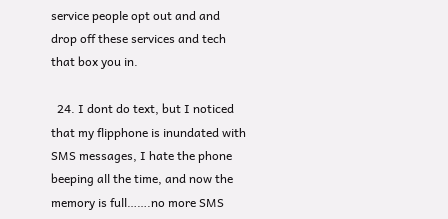service people opt out and and drop off these services and tech that box you in.

  24. I dont do text, but I noticed that my flipphone is inundated with SMS messages, I hate the phone beeping all the time, and now the memory is full…….no more SMS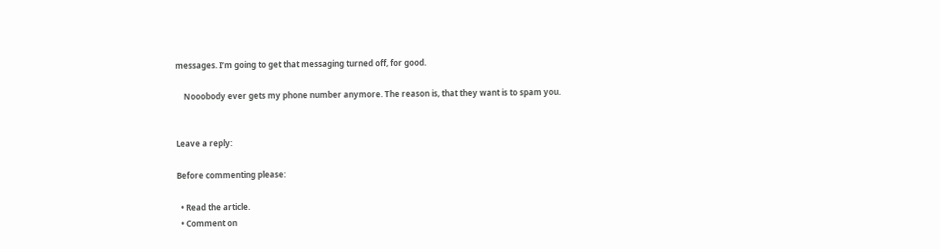messages. I’m going to get that messaging turned off, for good.

    Nooobody ever gets my phone number anymore. The reason is, that they want is to spam you.


Leave a reply:

Before commenting please:

  • Read the article.
  • Comment on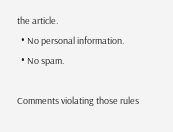the article.
  • No personal information.
  • No spam.

Comments violating those rules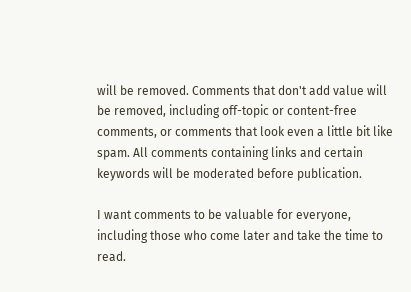will be removed. Comments that don't add value will be removed, including off-topic or content-free comments, or comments that look even a little bit like spam. All comments containing links and certain keywords will be moderated before publication.

I want comments to be valuable for everyone, including those who come later and take the time to read.